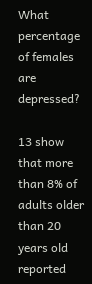What percentage of females are depressed?

13 show that more than 8% of adults older than 20 years old reported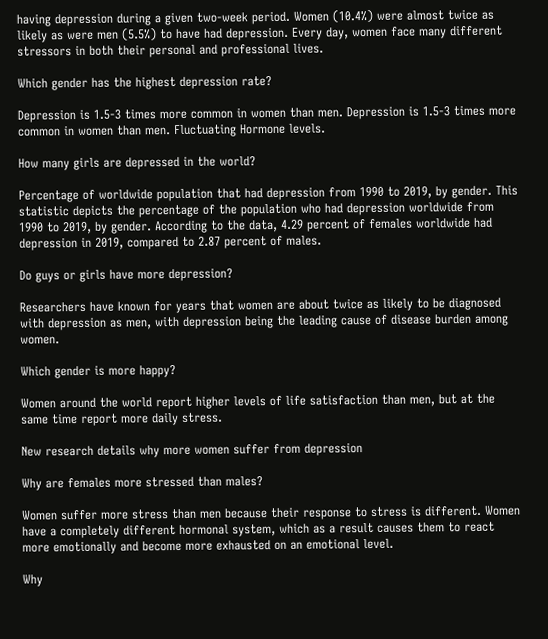having depression during a given two-week period. Women (10.4%) were almost twice as likely as were men (5.5%) to have had depression. Every day, women face many different stressors in both their personal and professional lives.

Which gender has the highest depression rate?

Depression is 1.5-3 times more common in women than men. Depression is 1.5-3 times more common in women than men. Fluctuating Hormone levels.

How many girls are depressed in the world?

Percentage of worldwide population that had depression from 1990 to 2019, by gender. This statistic depicts the percentage of the population who had depression worldwide from 1990 to 2019, by gender. According to the data, 4.29 percent of females worldwide had depression in 2019, compared to 2.87 percent of males.

Do guys or girls have more depression?

Researchers have known for years that women are about twice as likely to be diagnosed with depression as men, with depression being the leading cause of disease burden among women.

Which gender is more happy?

Women around the world report higher levels of life satisfaction than men, but at the same time report more daily stress.

New research details why more women suffer from depression

Why are females more stressed than males?

Women suffer more stress than men because their response to stress is different. Women have a completely different hormonal system, which as a result causes them to react more emotionally and become more exhausted on an emotional level.

Why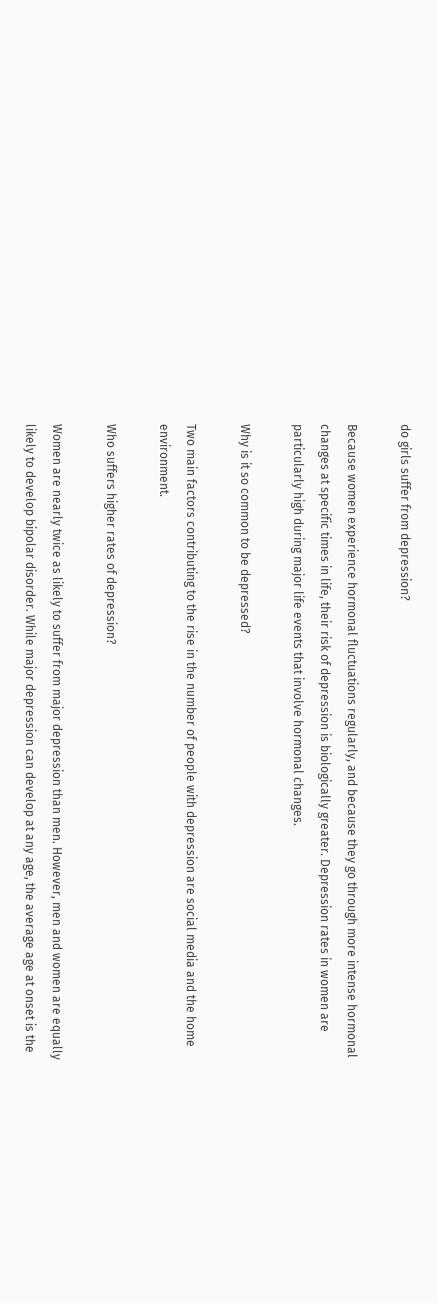do girls suffer from depression?

Because women experience hormonal fluctuations regularly, and because they go through more intense hormonal changes at specific times in life, their risk of depression is biologically greater. Depression rates in women are particularly high during major life events that involve hormonal changes.

Why is it so common to be depressed?

Two main factors contributing to the rise in the number of people with depression are social media and the home environment.

Who suffers higher rates of depression?

Women are nearly twice as likely to suffer from major depression than men. However, men and women are equally likely to develop bipolar disorder. While major depression can develop at any age, the average age at onset is the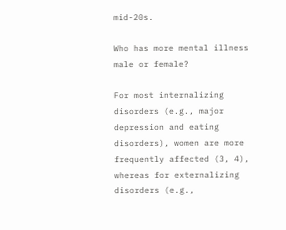mid-20s.

Who has more mental illness male or female?

For most internalizing disorders (e.g., major depression and eating disorders), women are more frequently affected (3, 4), whereas for externalizing disorders (e.g.,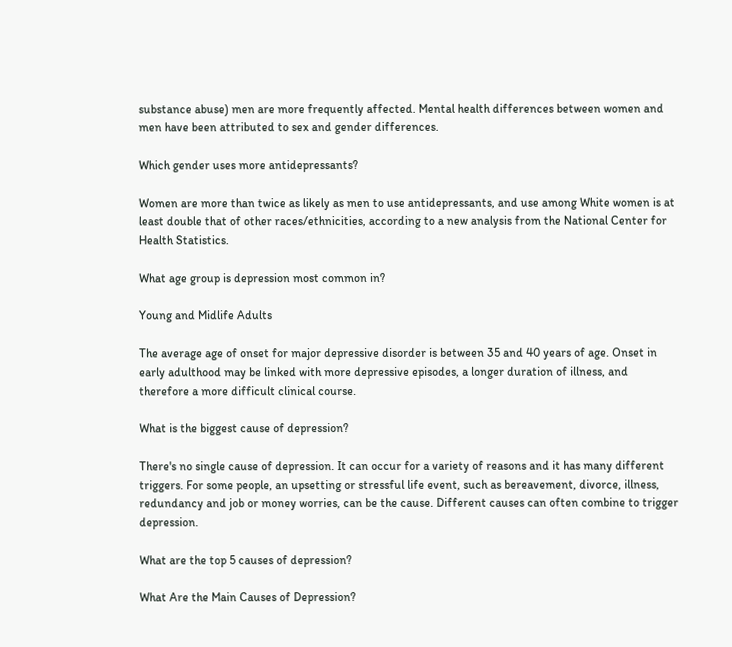substance abuse) men are more frequently affected. Mental health differences between women and men have been attributed to sex and gender differences.

Which gender uses more antidepressants?

Women are more than twice as likely as men to use antidepressants, and use among White women is at least double that of other races/ethnicities, according to a new analysis from the National Center for Health Statistics.

What age group is depression most common in?

Young and Midlife Adults

The average age of onset for major depressive disorder is between 35 and 40 years of age. Onset in early adulthood may be linked with more depressive episodes, a longer duration of illness, and therefore a more difficult clinical course.

What is the biggest cause of depression?

There's no single cause of depression. It can occur for a variety of reasons and it has many different triggers. For some people, an upsetting or stressful life event, such as bereavement, divorce, illness, redundancy and job or money worries, can be the cause. Different causes can often combine to trigger depression.

What are the top 5 causes of depression?

What Are the Main Causes of Depression?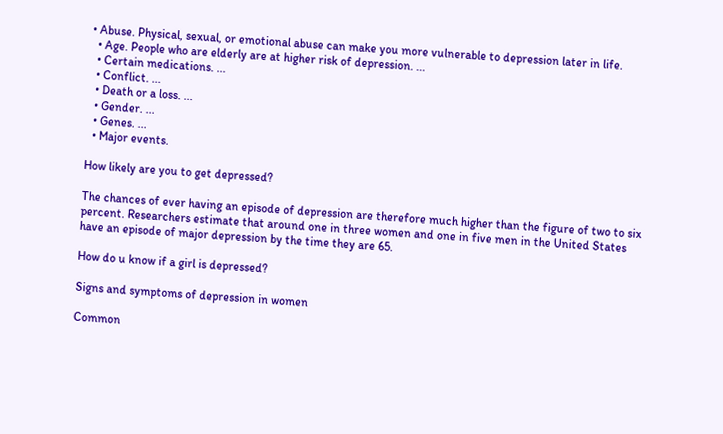• Abuse. Physical, sexual, or emotional abuse can make you more vulnerable to depression later in life.
  • Age. People who are elderly are at higher risk of depression. ...
  • Certain medications. ...
  • Conflict. ...
  • Death or a loss. ...
  • Gender. ...
  • Genes. ...
  • Major events.

How likely are you to get depressed?

The chances of ever having an episode of depression are therefore much higher than the figure of two to six percent. Researchers estimate that around one in three women and one in five men in the United States have an episode of major depression by the time they are 65.

How do u know if a girl is depressed?

Signs and symptoms of depression in women

Common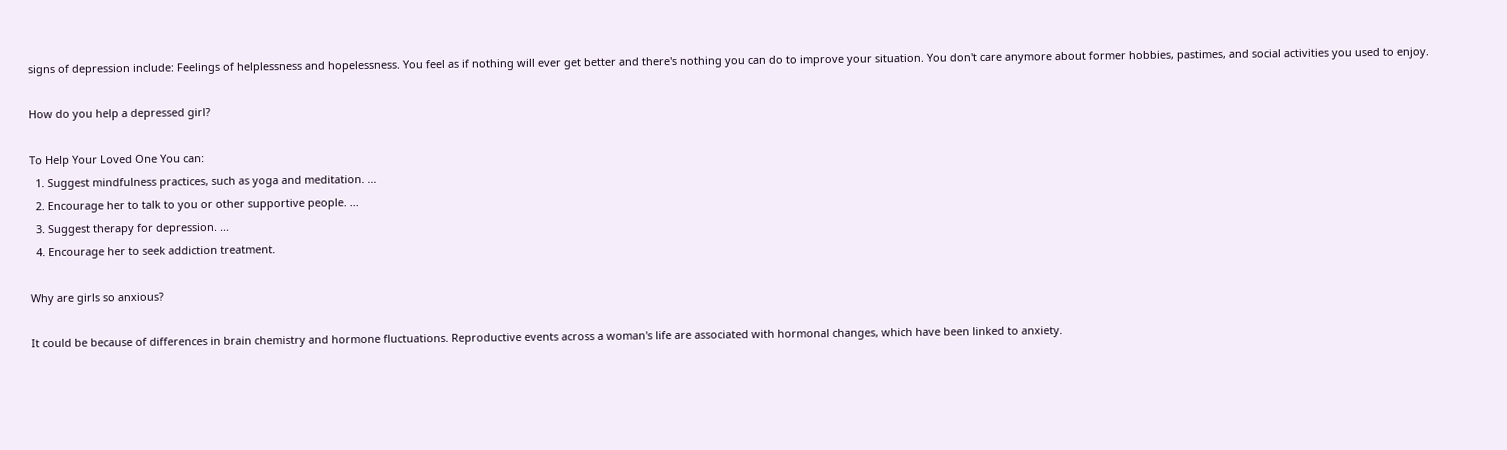signs of depression include: Feelings of helplessness and hopelessness. You feel as if nothing will ever get better and there's nothing you can do to improve your situation. You don't care anymore about former hobbies, pastimes, and social activities you used to enjoy.

How do you help a depressed girl?

To Help Your Loved One You can:
  1. Suggest mindfulness practices, such as yoga and meditation. ...
  2. Encourage her to talk to you or other supportive people. ...
  3. Suggest therapy for depression. ...
  4. Encourage her to seek addiction treatment.

Why are girls so anxious?

It could be because of differences in brain chemistry and hormone fluctuations. Reproductive events across a woman's life are associated with hormonal changes, which have been linked to anxiety.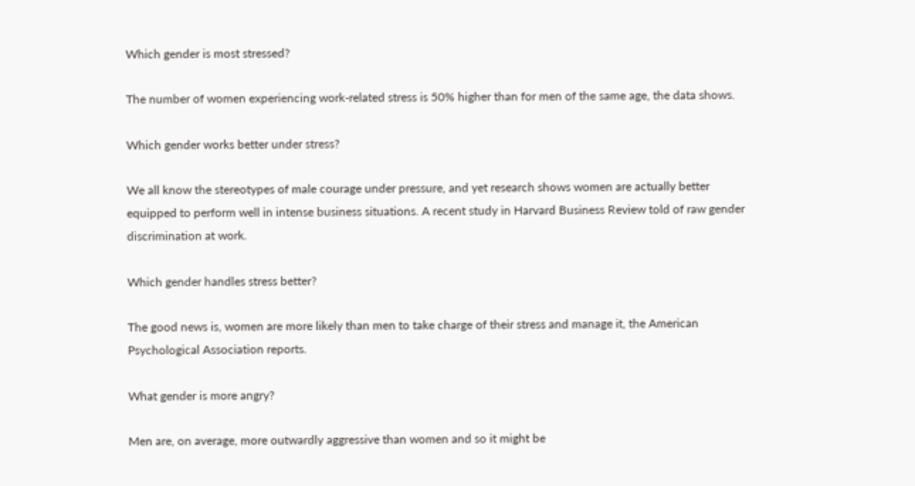Which gender is most stressed?

The number of women experiencing work-related stress is 50% higher than for men of the same age, the data shows.

Which gender works better under stress?

We all know the stereotypes of male courage under pressure, and yet research shows women are actually better equipped to perform well in intense business situations. A recent study in Harvard Business Review told of raw gender discrimination at work.

Which gender handles stress better?

The good news is, women are more likely than men to take charge of their stress and manage it, the American Psychological Association reports.

What gender is more angry?

Men are, on average, more outwardly aggressive than women and so it might be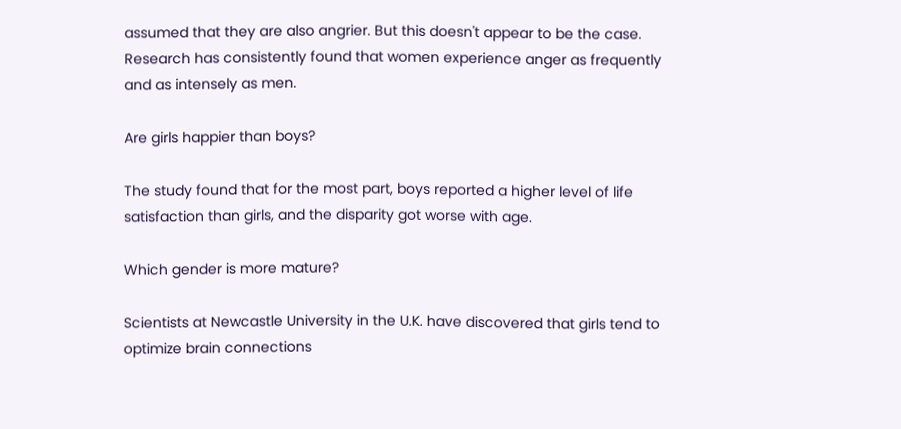assumed that they are also angrier. But this doesn't appear to be the case. Research has consistently found that women experience anger as frequently and as intensely as men.

Are girls happier than boys?

The study found that for the most part, boys reported a higher level of life satisfaction than girls, and the disparity got worse with age.

Which gender is more mature?

Scientists at Newcastle University in the U.K. have discovered that girls tend to optimize brain connections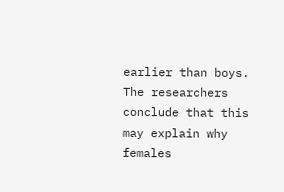earlier than boys. The researchers conclude that this may explain why females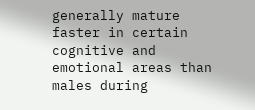generally mature faster in certain cognitive and emotional areas than males during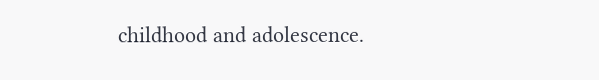childhood and adolescence.